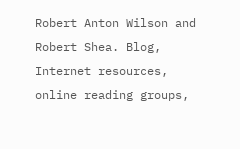Robert Anton Wilson and Robert Shea. Blog, Internet resources, online reading groups,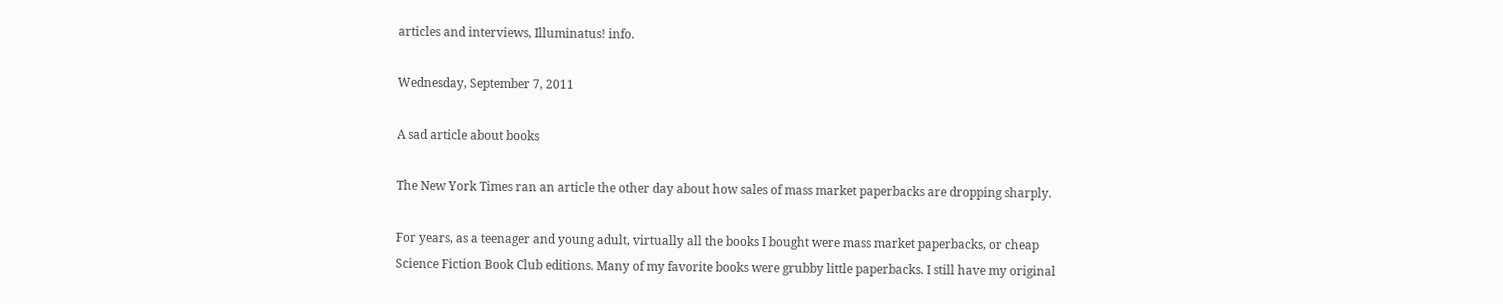articles and interviews, Illuminatus! info.

Wednesday, September 7, 2011

A sad article about books

The New York Times ran an article the other day about how sales of mass market paperbacks are dropping sharply.

For years, as a teenager and young adult, virtually all the books I bought were mass market paperbacks, or cheap Science Fiction Book Club editions. Many of my favorite books were grubby little paperbacks. I still have my original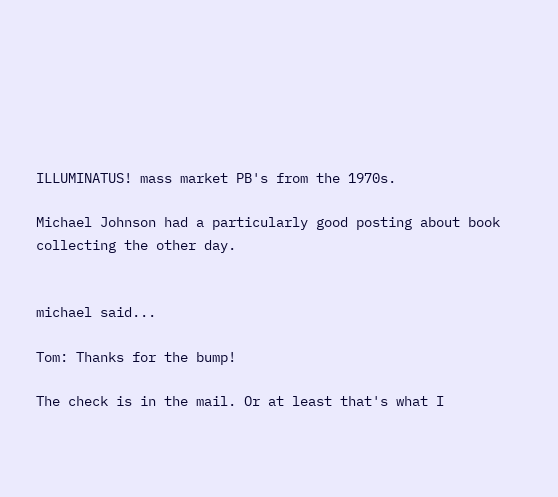ILLUMINATUS! mass market PB's from the 1970s.

Michael Johnson had a particularly good posting about book collecting the other day.


michael said...

Tom: Thanks for the bump!

The check is in the mail. Or at least that's what I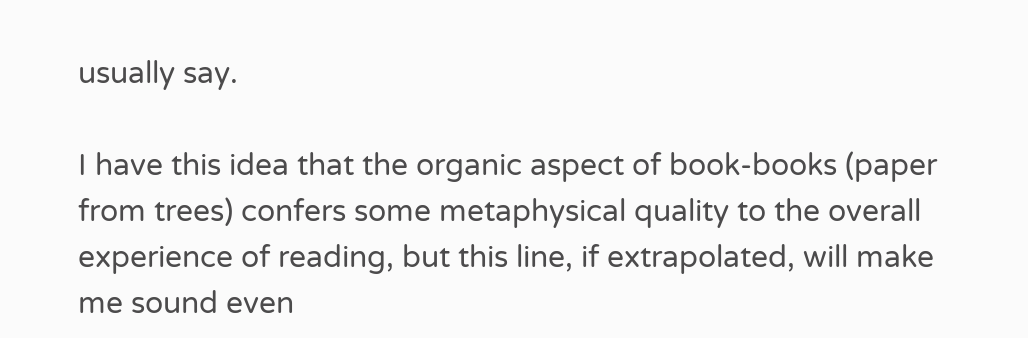usually say.

I have this idea that the organic aspect of book-books (paper from trees) confers some metaphysical quality to the overall experience of reading, but this line, if extrapolated, will make me sound even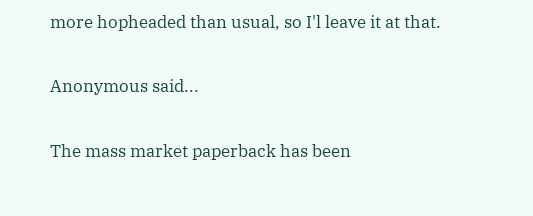more hopheaded than usual, so I'l leave it at that.

Anonymous said...

The mass market paperback has been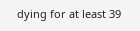dying for at least 39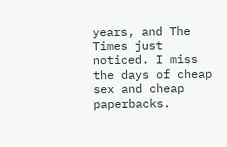years, and The Times just noticed. I miss the days of cheap sex and cheap paperbacks.